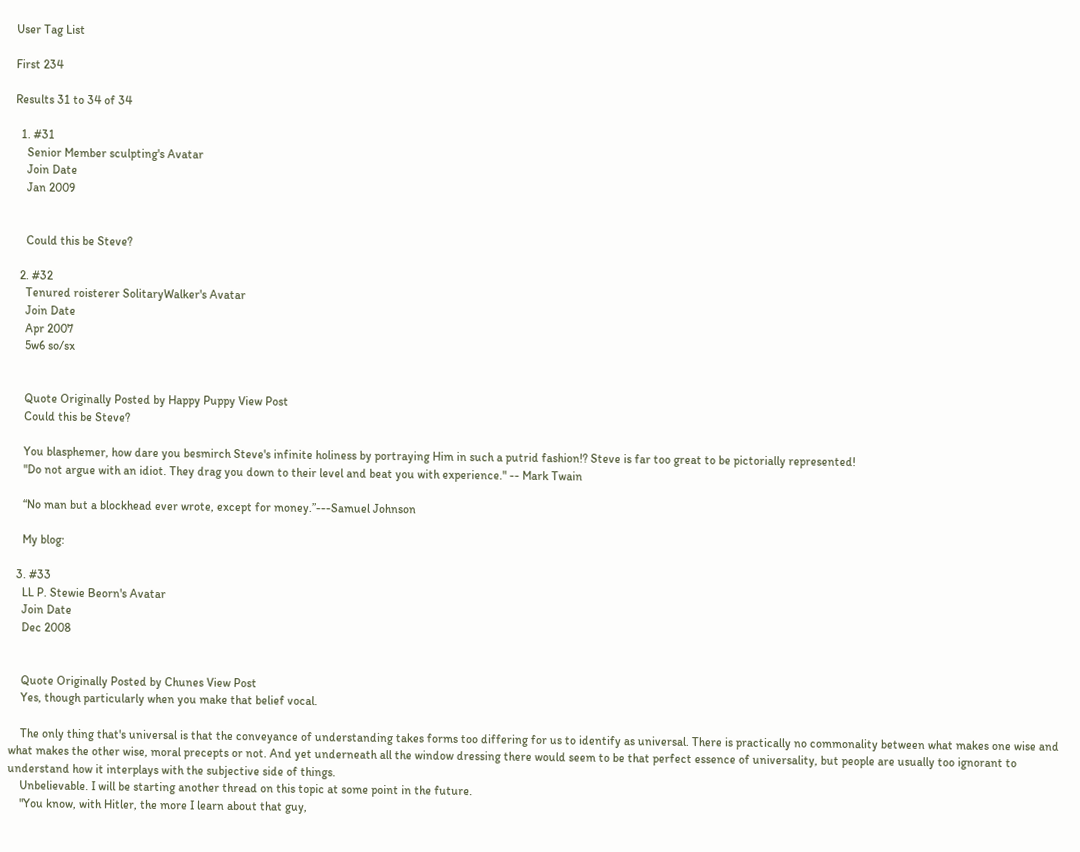User Tag List

First 234

Results 31 to 34 of 34

  1. #31
    Senior Member sculpting's Avatar
    Join Date
    Jan 2009


    Could this be Steve?

  2. #32
    Tenured roisterer SolitaryWalker's Avatar
    Join Date
    Apr 2007
    5w6 so/sx


    Quote Originally Posted by Happy Puppy View Post
    Could this be Steve?

    You blasphemer, how dare you besmirch Steve's infinite holiness by portraying Him in such a putrid fashion!? Steve is far too great to be pictorially represented!
    "Do not argue with an idiot. They drag you down to their level and beat you with experience." -- Mark Twain

    “No man but a blockhead ever wrote, except for money.”---Samuel Johnson

    My blog:

  3. #33
    LL P. Stewie Beorn's Avatar
    Join Date
    Dec 2008


    Quote Originally Posted by Chunes View Post
    Yes, though particularly when you make that belief vocal.

    The only thing that's universal is that the conveyance of understanding takes forms too differing for us to identify as universal. There is practically no commonality between what makes one wise and what makes the other wise, moral precepts or not. And yet underneath all the window dressing there would seem to be that perfect essence of universality, but people are usually too ignorant to understand how it interplays with the subjective side of things.
    Unbelievable. I will be starting another thread on this topic at some point in the future.
    "You know, with Hitler, the more I learn about that guy,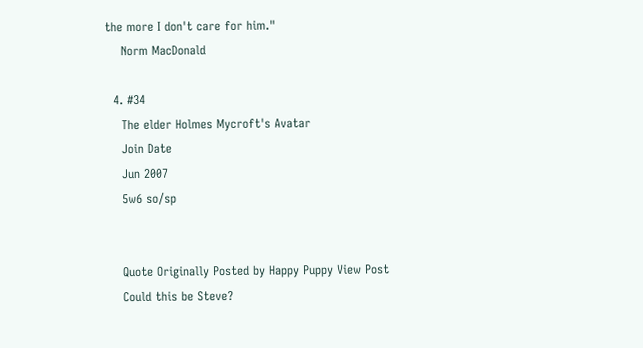the more I don't care for him."
    Norm MacDonald

  4. #34
    The elder Holmes Mycroft's Avatar
    Join Date
    Jun 2007
    5w6 so/sp


    Quote Originally Posted by Happy Puppy View Post
    Could this be Steve?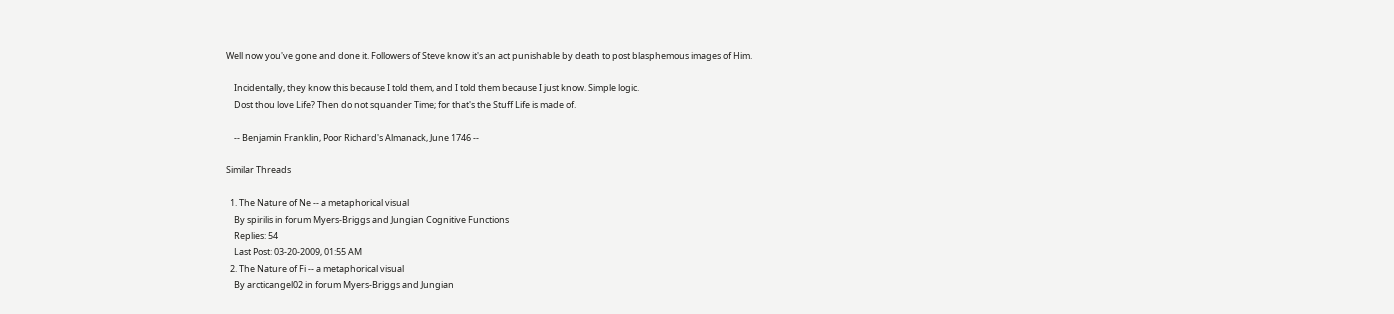Well now you've gone and done it. Followers of Steve know it's an act punishable by death to post blasphemous images of Him.

    Incidentally, they know this because I told them, and I told them because I just know. Simple logic.
    Dost thou love Life? Then do not squander Time; for that's the Stuff Life is made of.

    -- Benjamin Franklin, Poor Richard's Almanack, June 1746 --

Similar Threads

  1. The Nature of Ne -- a metaphorical visual
    By spirilis in forum Myers-Briggs and Jungian Cognitive Functions
    Replies: 54
    Last Post: 03-20-2009, 01:55 AM
  2. The Nature of Fi -- a metaphorical visual
    By arcticangel02 in forum Myers-Briggs and Jungian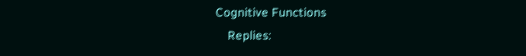Cognitive Functions
    Replies: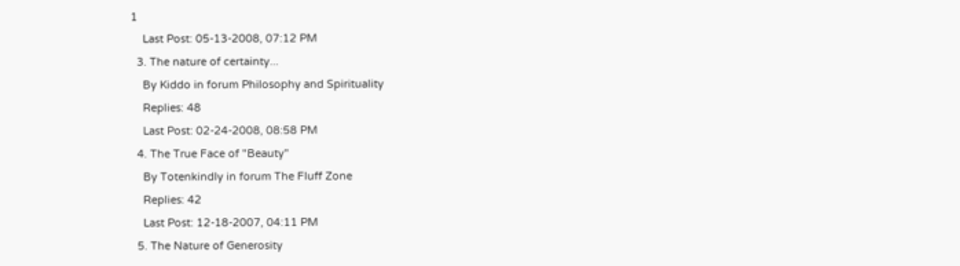1
    Last Post: 05-13-2008, 07:12 PM
  3. The nature of certainty...
    By Kiddo in forum Philosophy and Spirituality
    Replies: 48
    Last Post: 02-24-2008, 08:58 PM
  4. The True Face of "Beauty"
    By Totenkindly in forum The Fluff Zone
    Replies: 42
    Last Post: 12-18-2007, 04:11 PM
  5. The Nature of Generosity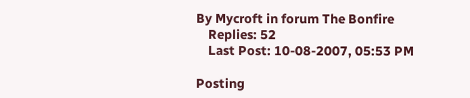By Mycroft in forum The Bonfire
    Replies: 52
    Last Post: 10-08-2007, 05:53 PM

Posting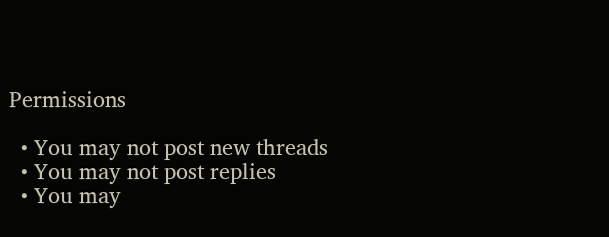Permissions

  • You may not post new threads
  • You may not post replies
  • You may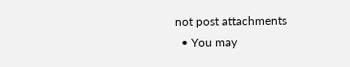not post attachments
  • You may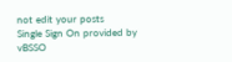not edit your posts
Single Sign On provided by vBSSO